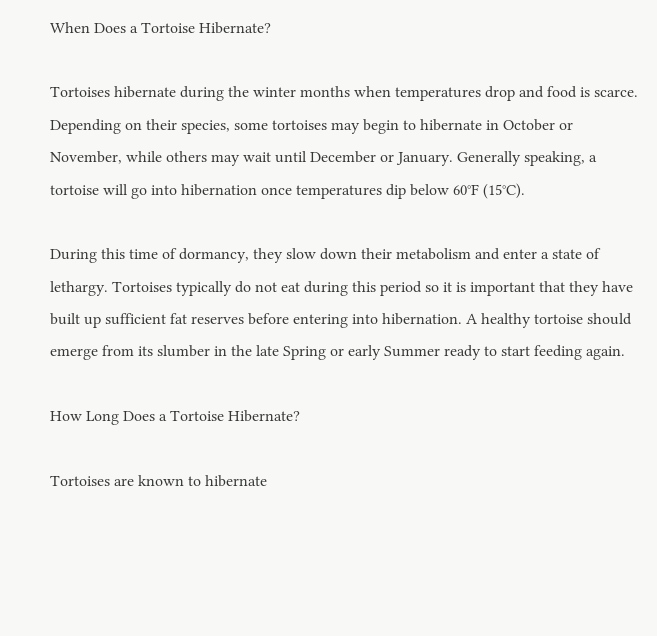When Does a Tortoise Hibernate?

Tortoises hibernate during the winter months when temperatures drop and food is scarce. Depending on their species, some tortoises may begin to hibernate in October or November, while others may wait until December or January. Generally speaking, a tortoise will go into hibernation once temperatures dip below 60°F (15°C).

During this time of dormancy, they slow down their metabolism and enter a state of lethargy. Tortoises typically do not eat during this period so it is important that they have built up sufficient fat reserves before entering into hibernation. A healthy tortoise should emerge from its slumber in the late Spring or early Summer ready to start feeding again.

How Long Does a Tortoise Hibernate?

Tortoises are known to hibernate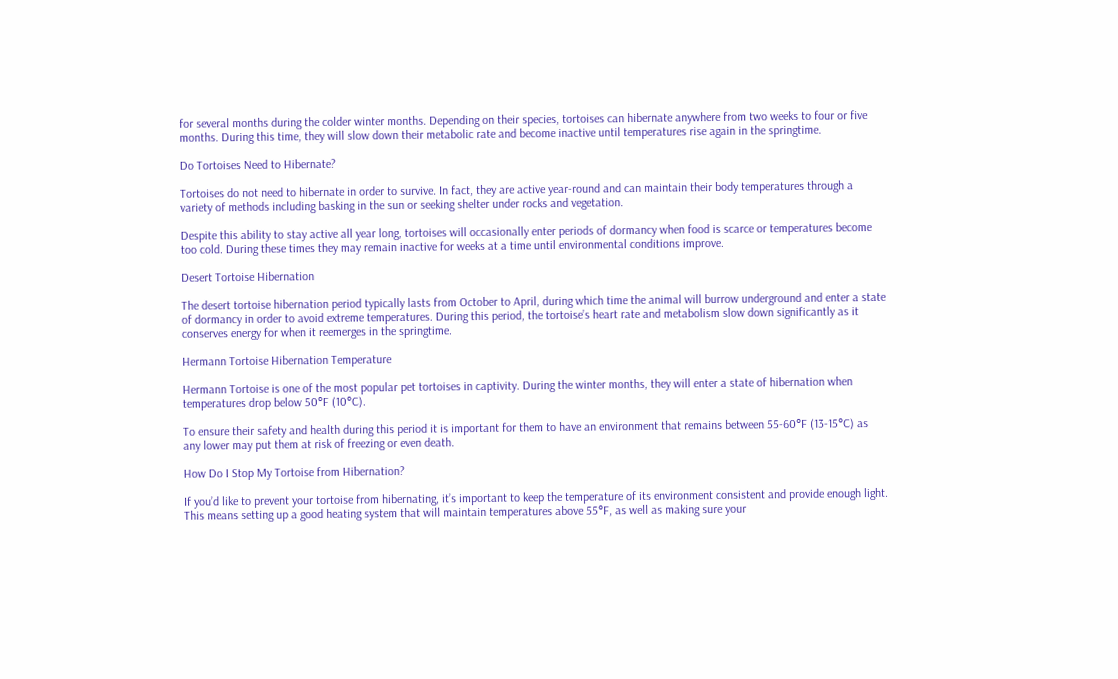for several months during the colder winter months. Depending on their species, tortoises can hibernate anywhere from two weeks to four or five months. During this time, they will slow down their metabolic rate and become inactive until temperatures rise again in the springtime.

Do Tortoises Need to Hibernate?

Tortoises do not need to hibernate in order to survive. In fact, they are active year-round and can maintain their body temperatures through a variety of methods including basking in the sun or seeking shelter under rocks and vegetation.

Despite this ability to stay active all year long, tortoises will occasionally enter periods of dormancy when food is scarce or temperatures become too cold. During these times they may remain inactive for weeks at a time until environmental conditions improve.

Desert Tortoise Hibernation

The desert tortoise hibernation period typically lasts from October to April, during which time the animal will burrow underground and enter a state of dormancy in order to avoid extreme temperatures. During this period, the tortoise’s heart rate and metabolism slow down significantly as it conserves energy for when it reemerges in the springtime.

Hermann Tortoise Hibernation Temperature

Hermann Tortoise is one of the most popular pet tortoises in captivity. During the winter months, they will enter a state of hibernation when temperatures drop below 50°F (10°C).

To ensure their safety and health during this period it is important for them to have an environment that remains between 55-60°F (13-15°C) as any lower may put them at risk of freezing or even death.

How Do I Stop My Tortoise from Hibernation?

If you’d like to prevent your tortoise from hibernating, it’s important to keep the temperature of its environment consistent and provide enough light. This means setting up a good heating system that will maintain temperatures above 55°F, as well as making sure your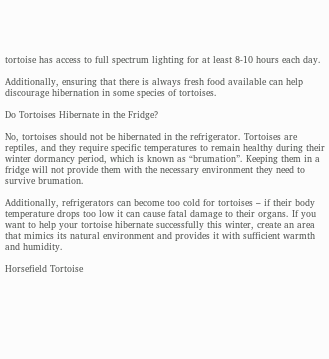tortoise has access to full spectrum lighting for at least 8-10 hours each day.

Additionally, ensuring that there is always fresh food available can help discourage hibernation in some species of tortoises.

Do Tortoises Hibernate in the Fridge?

No, tortoises should not be hibernated in the refrigerator. Tortoises are reptiles, and they require specific temperatures to remain healthy during their winter dormancy period, which is known as “brumation”. Keeping them in a fridge will not provide them with the necessary environment they need to survive brumation.

Additionally, refrigerators can become too cold for tortoises – if their body temperature drops too low it can cause fatal damage to their organs. If you want to help your tortoise hibernate successfully this winter, create an area that mimics its natural environment and provides it with sufficient warmth and humidity.

Horsefield Tortoise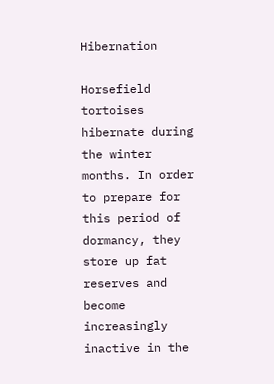Hibernation

Horsefield tortoises hibernate during the winter months. In order to prepare for this period of dormancy, they store up fat reserves and become increasingly inactive in the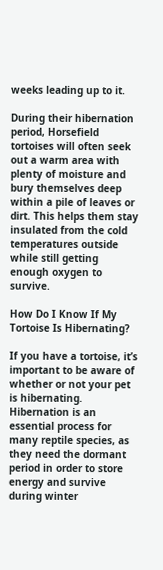weeks leading up to it.

During their hibernation period, Horsefield tortoises will often seek out a warm area with plenty of moisture and bury themselves deep within a pile of leaves or dirt. This helps them stay insulated from the cold temperatures outside while still getting enough oxygen to survive.

How Do I Know If My Tortoise Is Hibernating?

If you have a tortoise, it’s important to be aware of whether or not your pet is hibernating. Hibernation is an essential process for many reptile species, as they need the dormant period in order to store energy and survive during winter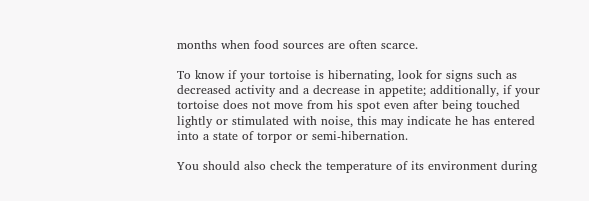months when food sources are often scarce.

To know if your tortoise is hibernating, look for signs such as decreased activity and a decrease in appetite; additionally, if your tortoise does not move from his spot even after being touched lightly or stimulated with noise, this may indicate he has entered into a state of torpor or semi-hibernation.

You should also check the temperature of its environment during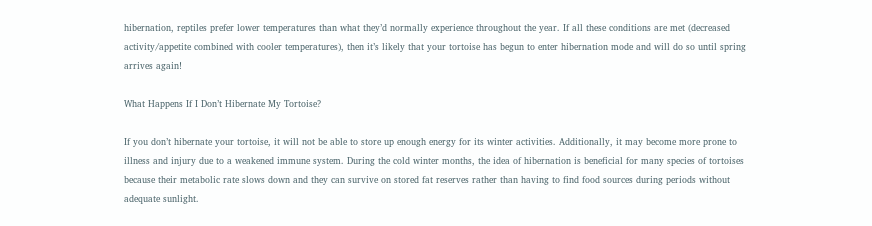hibernation, reptiles prefer lower temperatures than what they’d normally experience throughout the year. If all these conditions are met (decreased activity/appetite combined with cooler temperatures), then it’s likely that your tortoise has begun to enter hibernation mode and will do so until spring arrives again!

What Happens If I Don’t Hibernate My Tortoise?

If you don’t hibernate your tortoise, it will not be able to store up enough energy for its winter activities. Additionally, it may become more prone to illness and injury due to a weakened immune system. During the cold winter months, the idea of hibernation is beneficial for many species of tortoises because their metabolic rate slows down and they can survive on stored fat reserves rather than having to find food sources during periods without adequate sunlight.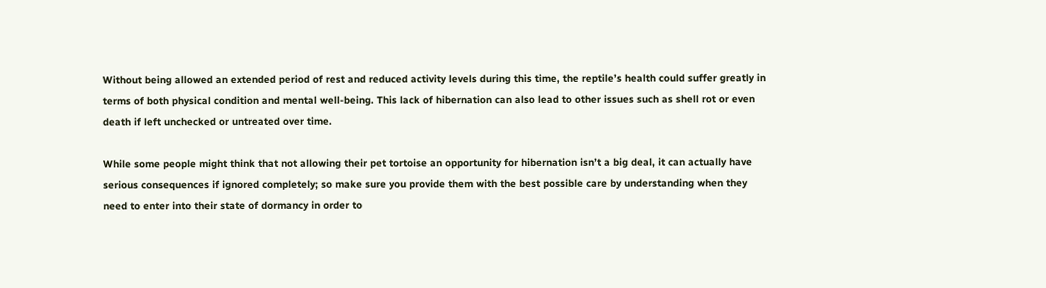Without being allowed an extended period of rest and reduced activity levels during this time, the reptile’s health could suffer greatly in terms of both physical condition and mental well-being. This lack of hibernation can also lead to other issues such as shell rot or even death if left unchecked or untreated over time.

While some people might think that not allowing their pet tortoise an opportunity for hibernation isn’t a big deal, it can actually have serious consequences if ignored completely; so make sure you provide them with the best possible care by understanding when they need to enter into their state of dormancy in order to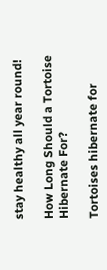stay healthy all year round!

How Long Should a Tortoise Hibernate For?

Tortoises hibernate for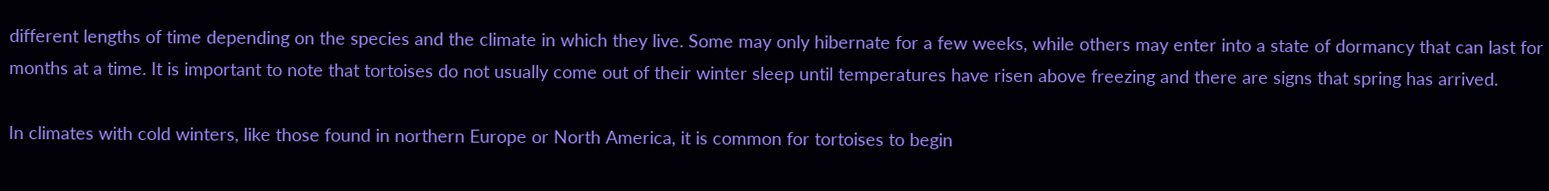different lengths of time depending on the species and the climate in which they live. Some may only hibernate for a few weeks, while others may enter into a state of dormancy that can last for months at a time. It is important to note that tortoises do not usually come out of their winter sleep until temperatures have risen above freezing and there are signs that spring has arrived.

In climates with cold winters, like those found in northern Europe or North America, it is common for tortoises to begin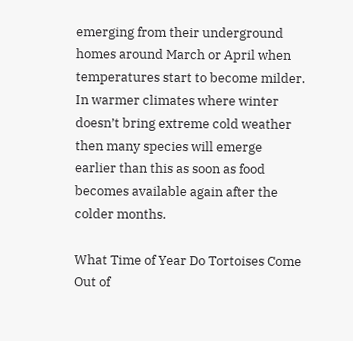emerging from their underground homes around March or April when temperatures start to become milder. In warmer climates where winter doesn’t bring extreme cold weather then many species will emerge earlier than this as soon as food becomes available again after the colder months.

What Time of Year Do Tortoises Come Out of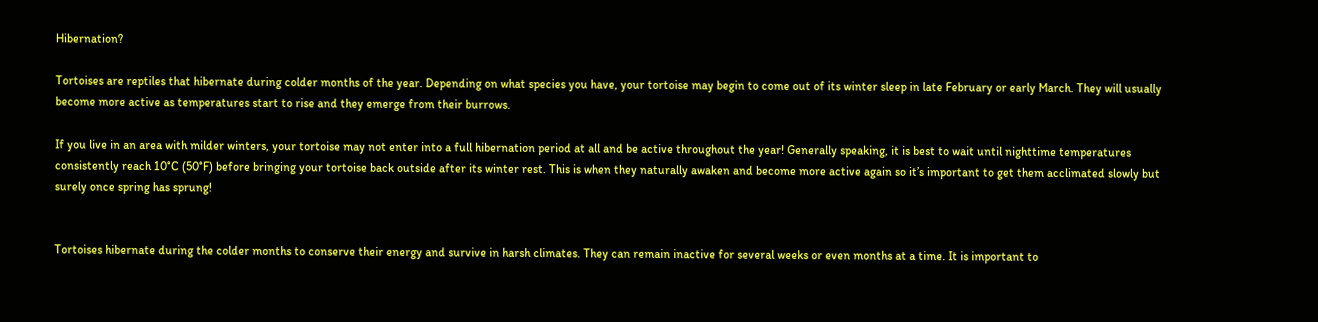Hibernation?

Tortoises are reptiles that hibernate during colder months of the year. Depending on what species you have, your tortoise may begin to come out of its winter sleep in late February or early March. They will usually become more active as temperatures start to rise and they emerge from their burrows.

If you live in an area with milder winters, your tortoise may not enter into a full hibernation period at all and be active throughout the year! Generally speaking, it is best to wait until nighttime temperatures consistently reach 10°C (50°F) before bringing your tortoise back outside after its winter rest. This is when they naturally awaken and become more active again so it’s important to get them acclimated slowly but surely once spring has sprung!


Tortoises hibernate during the colder months to conserve their energy and survive in harsh climates. They can remain inactive for several weeks or even months at a time. It is important to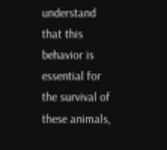understand that this behavior is essential for the survival of these animals,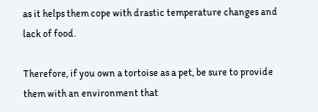as it helps them cope with drastic temperature changes and lack of food.

Therefore, if you own a tortoise as a pet, be sure to provide them with an environment that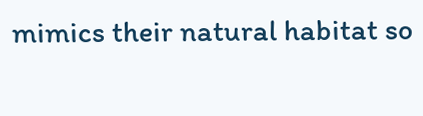mimics their natural habitat so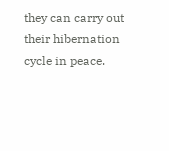they can carry out their hibernation cycle in peace.